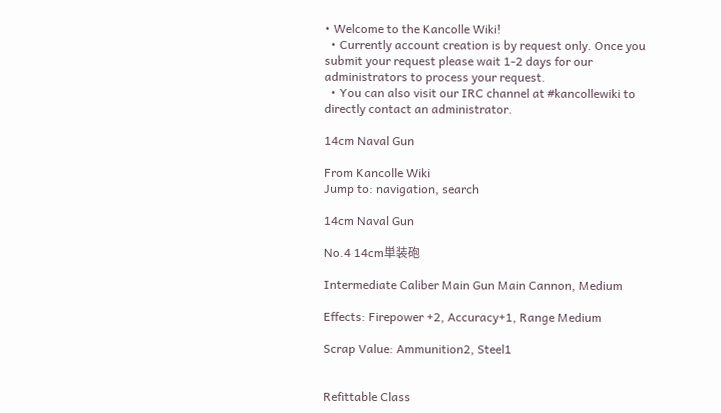• Welcome to the Kancolle Wiki!
  • Currently account creation is by request only. Once you submit your request please wait 1-2 days for our administrators to process your request.
  • You can also visit our IRC channel at #kancollewiki to directly contact an administrator.

14cm Naval Gun

From Kancolle Wiki
Jump to: navigation, search

14cm Naval Gun

No.4 14cm単装砲

Intermediate Caliber Main Gun Main Cannon, Medium

Effects: Firepower +2, Accuracy+1, Range Medium

Scrap Value: Ammunition2, Steel1


Refittable Class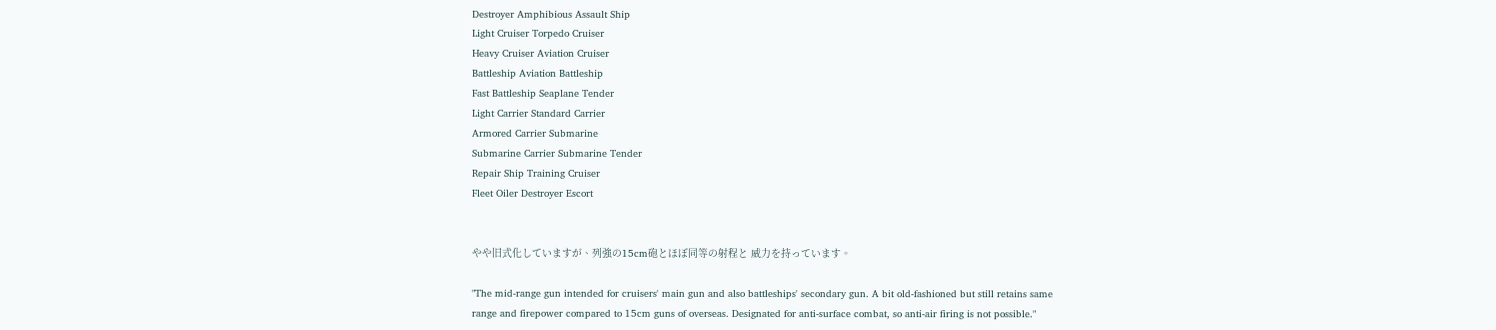Destroyer Amphibious Assault Ship
Light Cruiser Torpedo Cruiser
Heavy Cruiser Aviation Cruiser
Battleship Aviation Battleship
Fast Battleship Seaplane Tender
Light Carrier Standard Carrier
Armored Carrier Submarine
Submarine Carrier Submarine Tender
Repair Ship Training Cruiser
Fleet Oiler Destroyer Escort


やや旧式化していますが、列強の15cm砲とほぼ同等の射程と 威力を持っています。

"The mid-range gun intended for cruisers' main gun and also battleships' secondary gun. A bit old-fashioned but still retains same range and firepower compared to 15cm guns of overseas. Designated for anti-surface combat, so anti-air firing is not possible."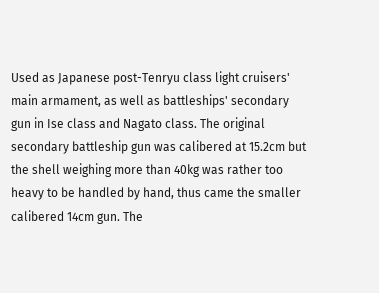Used as Japanese post-Tenryu class light cruisers' main armament, as well as battleships' secondary gun in Ise class and Nagato class. The original secondary battleship gun was calibered at 15.2cm but the shell weighing more than 40kg was rather too heavy to be handled by hand, thus came the smaller calibered 14cm gun. The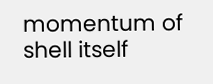momentum of shell itself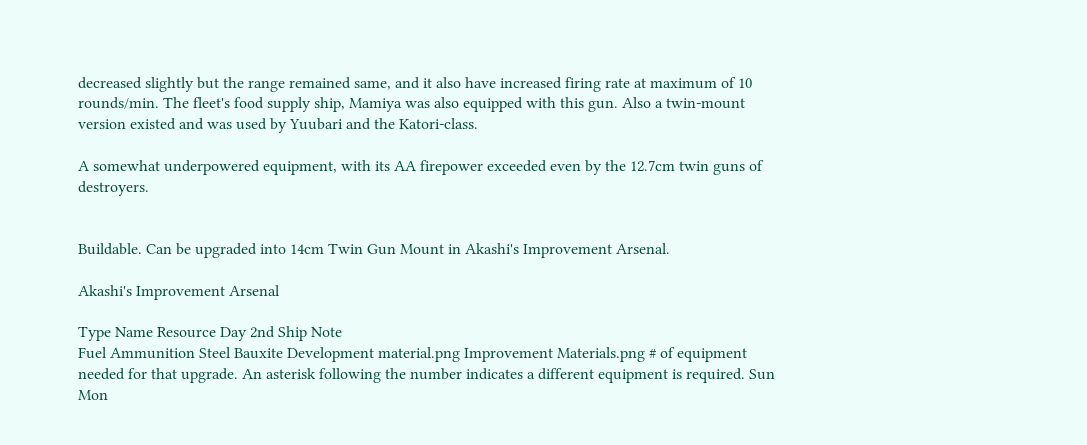decreased slightly but the range remained same, and it also have increased firing rate at maximum of 10 rounds/min. The fleet's food supply ship, Mamiya was also equipped with this gun. Also a twin-mount version existed and was used by Yuubari and the Katori-class.

A somewhat underpowered equipment, with its AA firepower exceeded even by the 12.7cm twin guns of destroyers.


Buildable. Can be upgraded into 14cm Twin Gun Mount in Akashi's Improvement Arsenal.

Akashi's Improvement Arsenal

Type Name Resource Day 2nd Ship Note
Fuel Ammunition Steel Bauxite Development material.png Improvement Materials.png # of equipment needed for that upgrade. An asterisk following the number indicates a different equipment is required. Sun Mon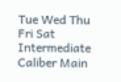Tue Wed Thu Fri Sat
Intermediate Caliber Main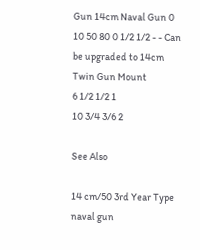Gun 14cm Naval Gun 0 10 50 80 0 1/2 1/2 - - Can be upgraded to 14cm Twin Gun Mount
6 1/2 1/2 1
10 3/4 3/6 2

See Also

14 cm/50 3rd Year Type naval gun